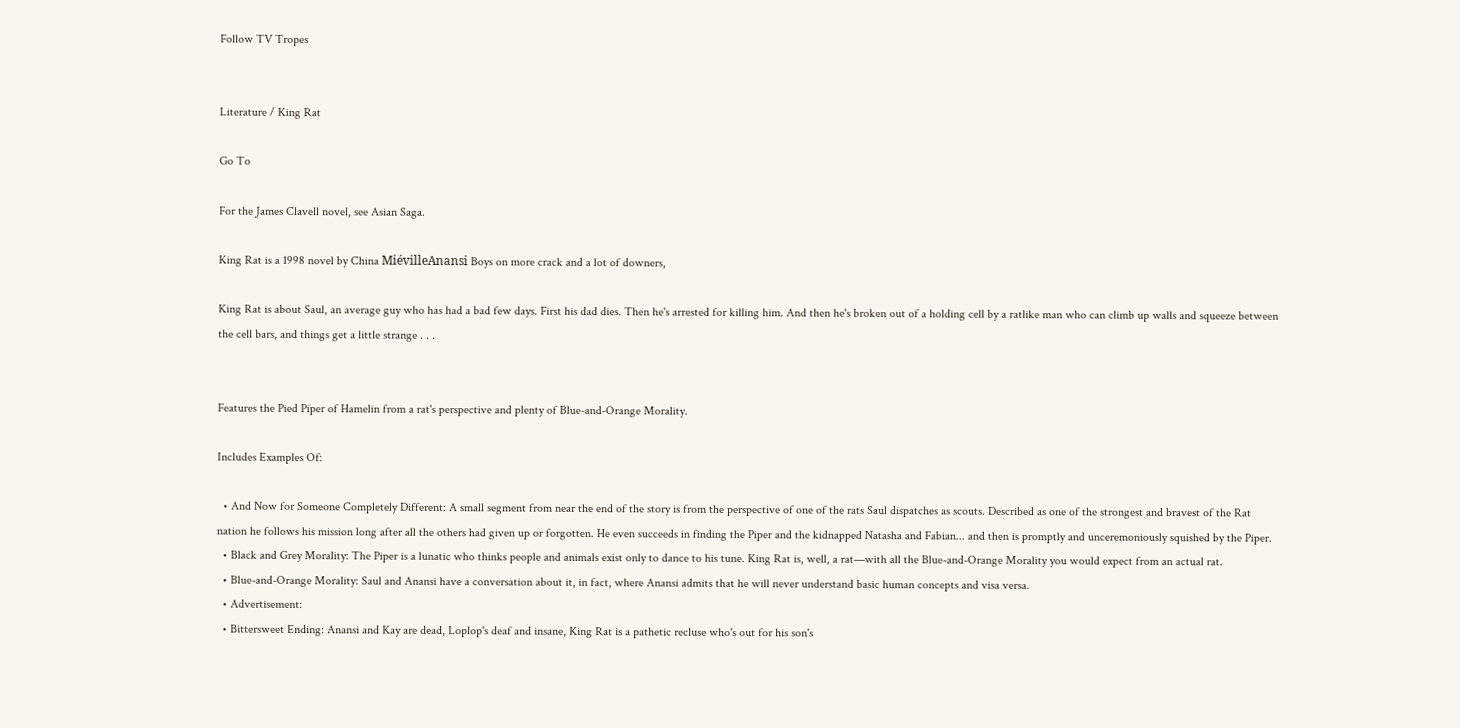Follow TV Tropes


Literature / King Rat

Go To

For the James Clavell novel, see Asian Saga.

King Rat is a 1998 novel by China MiévilleAnansi Boys on more crack and a lot of downers,

King Rat is about Saul, an average guy who has had a bad few days. First his dad dies. Then he's arrested for killing him. And then he's broken out of a holding cell by a ratlike man who can climb up walls and squeeze between the cell bars, and things get a little strange . . .


Features the Pied Piper of Hamelin from a rat's perspective and plenty of Blue-and-Orange Morality.

Includes Examples Of:

  • And Now for Someone Completely Different: A small segment from near the end of the story is from the perspective of one of the rats Saul dispatches as scouts. Described as one of the strongest and bravest of the Rat nation he follows his mission long after all the others had given up or forgotten. He even succeeds in finding the Piper and the kidnapped Natasha and Fabian... and then is promptly and unceremoniously squished by the Piper.
  • Black and Grey Morality: The Piper is a lunatic who thinks people and animals exist only to dance to his tune. King Rat is, well, a rat—with all the Blue-and-Orange Morality you would expect from an actual rat.
  • Blue-and-Orange Morality: Saul and Anansi have a conversation about it, in fact, where Anansi admits that he will never understand basic human concepts and visa versa.
  • Advertisement:
  • Bittersweet Ending: Anansi and Kay are dead, Loplop's deaf and insane, King Rat is a pathetic recluse who's out for his son's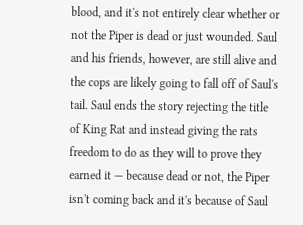blood, and it's not entirely clear whether or not the Piper is dead or just wounded. Saul and his friends, however, are still alive and the cops are likely going to fall off of Saul's tail. Saul ends the story rejecting the title of King Rat and instead giving the rats freedom to do as they will to prove they earned it — because dead or not, the Piper isn't coming back and it's because of Saul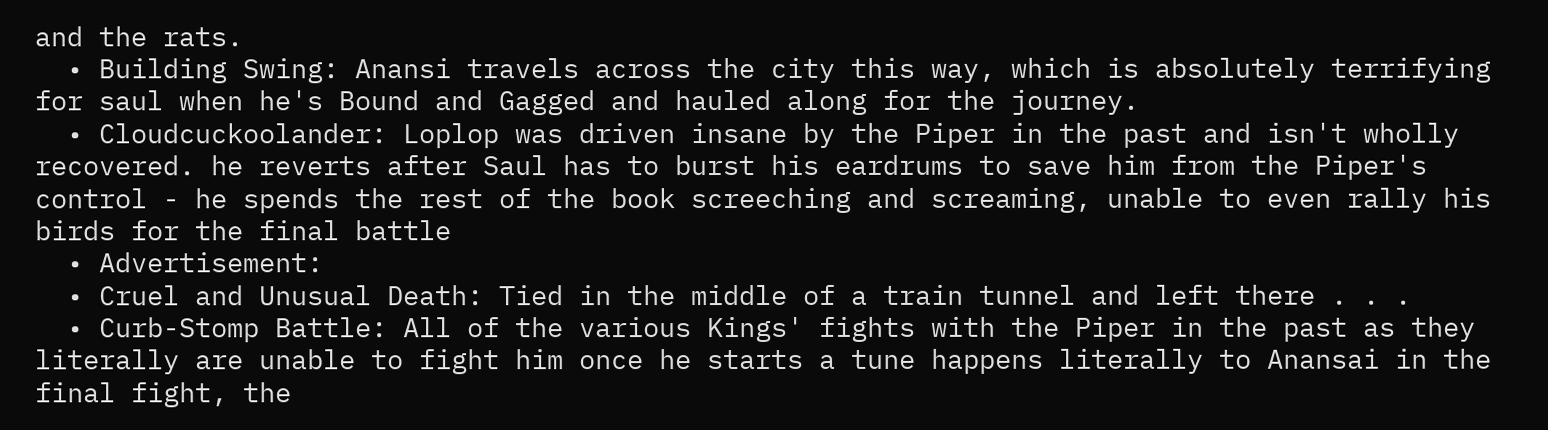and the rats.
  • Building Swing: Anansi travels across the city this way, which is absolutely terrifying for saul when he's Bound and Gagged and hauled along for the journey.
  • Cloudcuckoolander: Loplop was driven insane by the Piper in the past and isn't wholly recovered. he reverts after Saul has to burst his eardrums to save him from the Piper's control - he spends the rest of the book screeching and screaming, unable to even rally his birds for the final battle
  • Advertisement:
  • Cruel and Unusual Death: Tied in the middle of a train tunnel and left there . . .
  • Curb-Stomp Battle: All of the various Kings' fights with the Piper in the past as they literally are unable to fight him once he starts a tune happens literally to Anansai in the final fight, the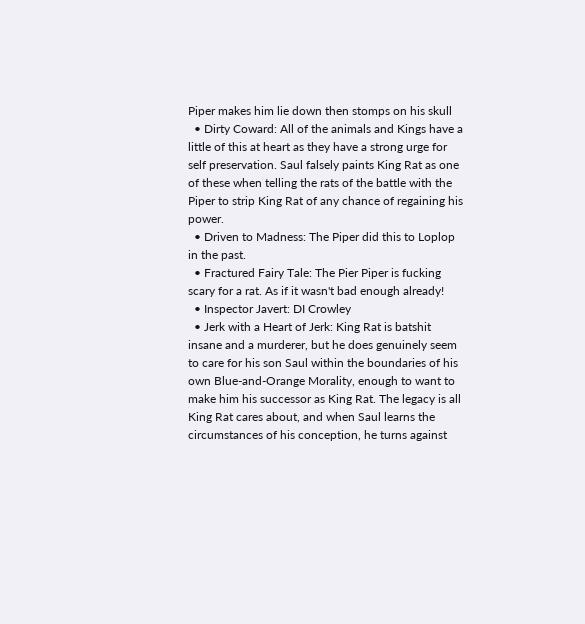Piper makes him lie down then stomps on his skull
  • Dirty Coward: All of the animals and Kings have a little of this at heart as they have a strong urge for self preservation. Saul falsely paints King Rat as one of these when telling the rats of the battle with the Piper to strip King Rat of any chance of regaining his power.
  • Driven to Madness: The Piper did this to Loplop in the past.
  • Fractured Fairy Tale: The Pier Piper is fucking scary for a rat. As if it wasn't bad enough already!
  • Inspector Javert: DI Crowley
  • Jerk with a Heart of Jerk: King Rat is batshit insane and a murderer, but he does genuinely seem to care for his son Saul within the boundaries of his own Blue-and-Orange Morality, enough to want to make him his successor as King Rat. The legacy is all King Rat cares about, and when Saul learns the circumstances of his conception, he turns against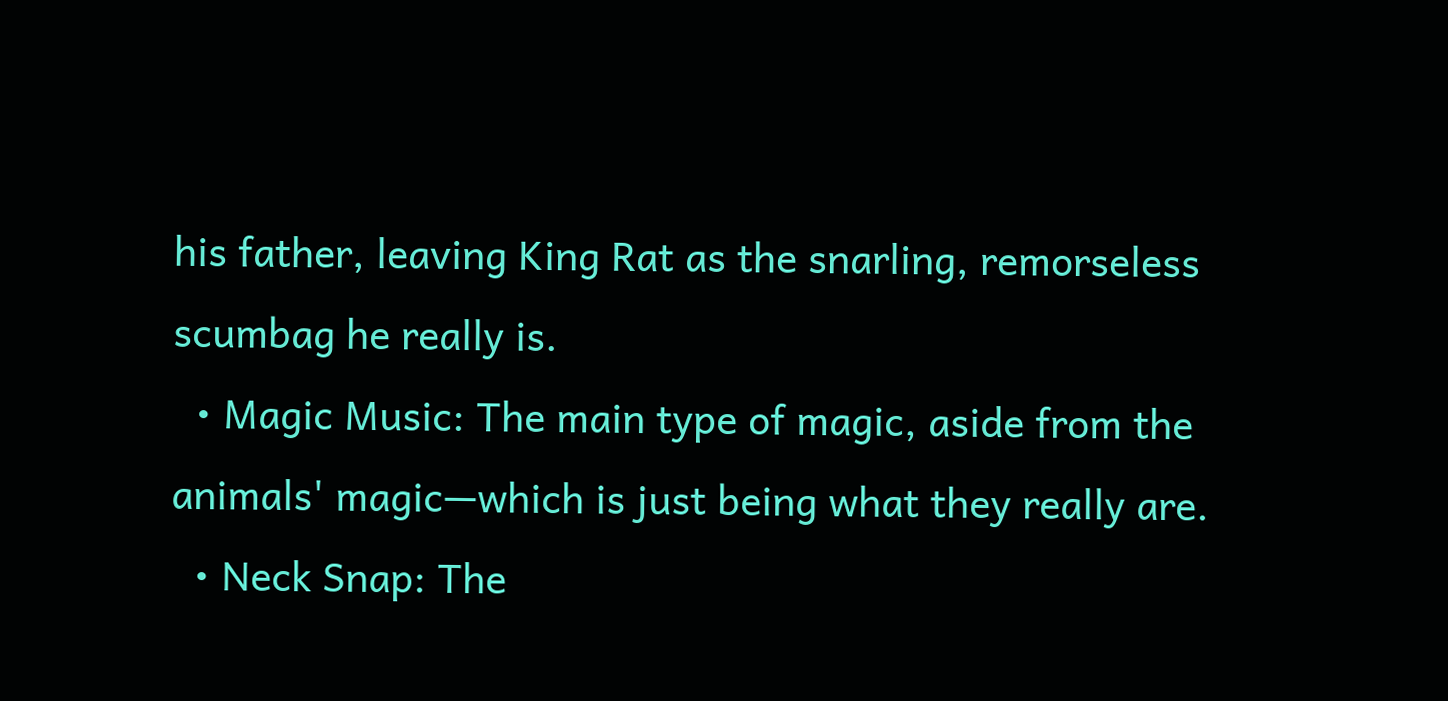his father, leaving King Rat as the snarling, remorseless scumbag he really is.
  • Magic Music: The main type of magic, aside from the animals' magic—which is just being what they really are.
  • Neck Snap: The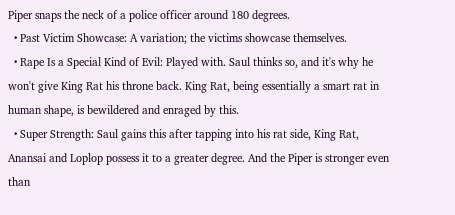Piper snaps the neck of a police officer around 180 degrees.
  • Past Victim Showcase: A variation; the victims showcase themselves.
  • Rape Is a Special Kind of Evil: Played with. Saul thinks so, and it's why he won't give King Rat his throne back. King Rat, being essentially a smart rat in human shape, is bewildered and enraged by this.
  • Super Strength: Saul gains this after tapping into his rat side, King Rat, Anansai and Loplop possess it to a greater degree. And the Piper is stronger even than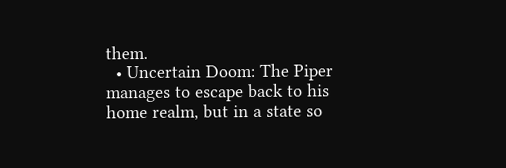them.
  • Uncertain Doom: The Piper manages to escape back to his home realm, but in a state so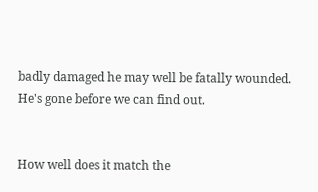badly damaged he may well be fatally wounded. He's gone before we can find out.


How well does it match the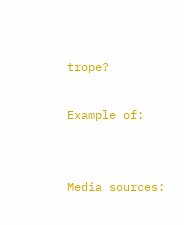trope?

Example of:


Media sources: